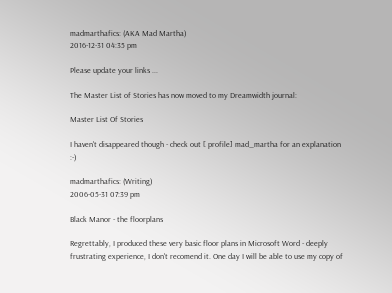madmarthafics: (AKA Mad Martha)
2016-12-31 04:35 pm

Please update your links ...

The Master List of Stories has now moved to my Dreamwidth journal:

Master List Of Stories

I haven't disappeared though - check out [ profile] mad_martha for an explanation :-)

madmarthafics: (Writing)
2006-05-31 07:39 pm

Black Manor - the floorplans

Regrettably, I produced these very basic floor plans in Microsoft Word - deeply frustrating experience, I don't recomend it. One day I will be able to use my copy of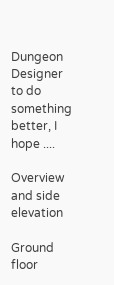Dungeon Designer to do something better, I hope ....

Overview and side elevation

Ground floor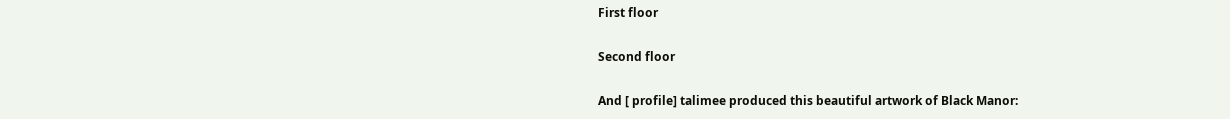First floor

Second floor

And [ profile] talimee produced this beautiful artwork of Black Manor: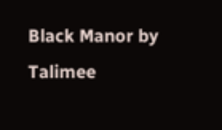Black Manor by Talimee